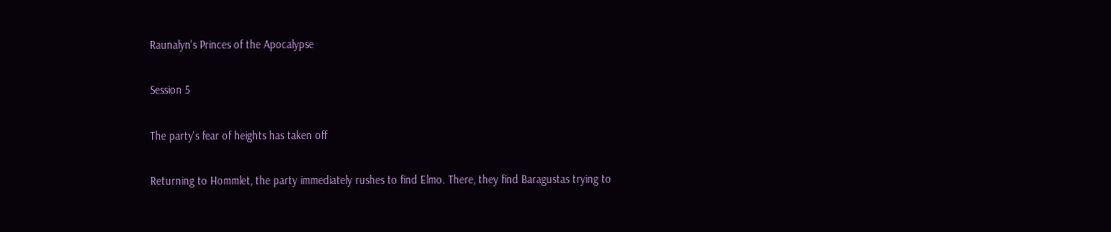Raunalyn's Princes of the Apocalypse

Session 5

The party's fear of heights has taken off

Returning to Hommlet, the party immediately rushes to find Elmo. There, they find Baragustas trying to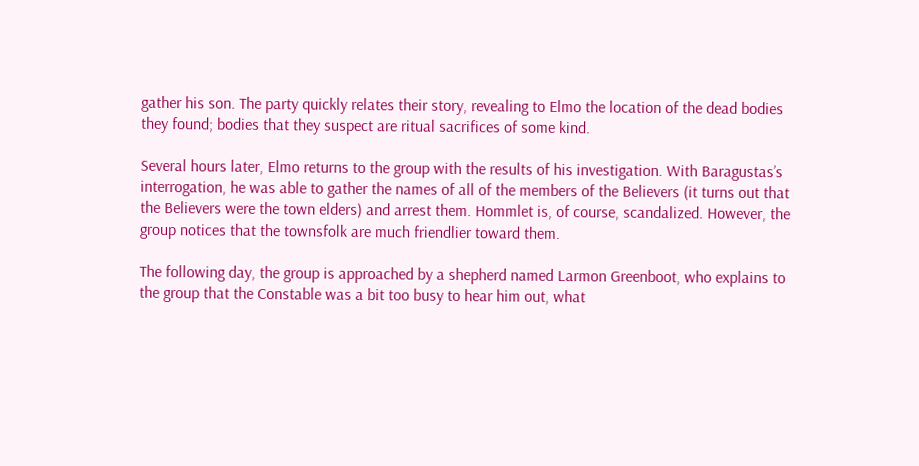gather his son. The party quickly relates their story, revealing to Elmo the location of the dead bodies they found; bodies that they suspect are ritual sacrifices of some kind.

Several hours later, Elmo returns to the group with the results of his investigation. With Baragustas’s interrogation, he was able to gather the names of all of the members of the Believers (it turns out that the Believers were the town elders) and arrest them. Hommlet is, of course, scandalized. However, the group notices that the townsfolk are much friendlier toward them.

The following day, the group is approached by a shepherd named Larmon Greenboot, who explains to the group that the Constable was a bit too busy to hear him out, what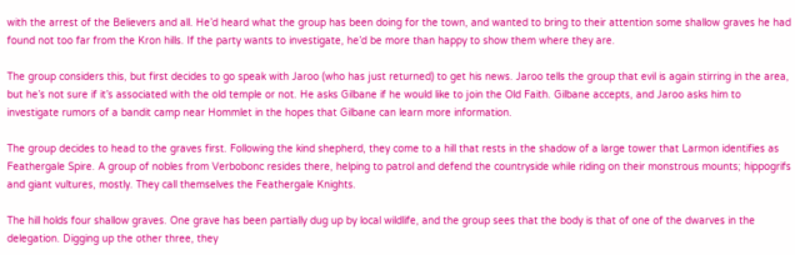with the arrest of the Believers and all. He’d heard what the group has been doing for the town, and wanted to bring to their attention some shallow graves he had found not too far from the Kron hills. If the party wants to investigate, he’d be more than happy to show them where they are.

The group considers this, but first decides to go speak with Jaroo (who has just returned) to get his news. Jaroo tells the group that evil is again stirring in the area, but he’s not sure if it’s associated with the old temple or not. He asks Gilbane if he would like to join the Old Faith. Gilbane accepts, and Jaroo asks him to investigate rumors of a bandit camp near Hommlet in the hopes that Gilbane can learn more information.

The group decides to head to the graves first. Following the kind shepherd, they come to a hill that rests in the shadow of a large tower that Larmon identifies as Feathergale Spire. A group of nobles from Verbobonc resides there, helping to patrol and defend the countryside while riding on their monstrous mounts; hippogrifs and giant vultures, mostly. They call themselves the Feathergale Knights.

The hill holds four shallow graves. One grave has been partially dug up by local wildlife, and the group sees that the body is that of one of the dwarves in the delegation. Digging up the other three, they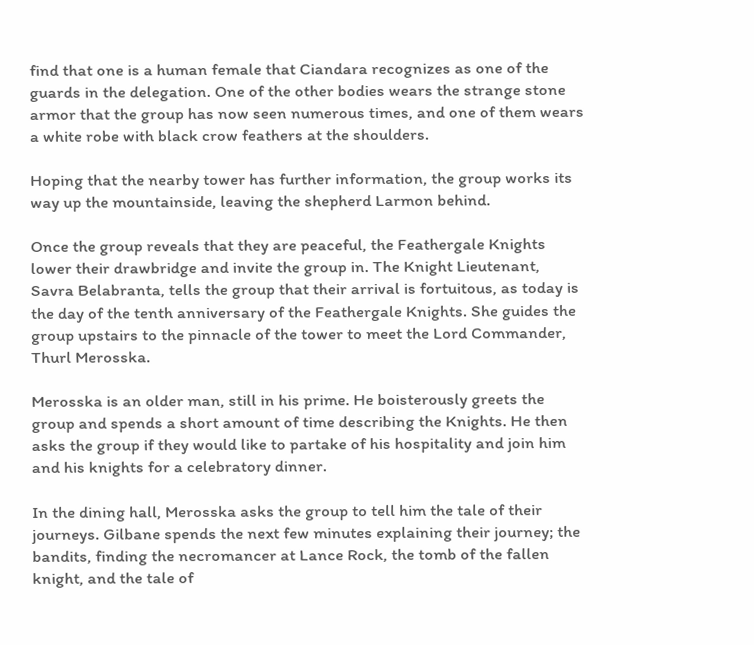find that one is a human female that Ciandara recognizes as one of the guards in the delegation. One of the other bodies wears the strange stone armor that the group has now seen numerous times, and one of them wears a white robe with black crow feathers at the shoulders.

Hoping that the nearby tower has further information, the group works its way up the mountainside, leaving the shepherd Larmon behind.

Once the group reveals that they are peaceful, the Feathergale Knights lower their drawbridge and invite the group in. The Knight Lieutenant, Savra Belabranta, tells the group that their arrival is fortuitous, as today is the day of the tenth anniversary of the Feathergale Knights. She guides the group upstairs to the pinnacle of the tower to meet the Lord Commander, Thurl Merosska.

Merosska is an older man, still in his prime. He boisterously greets the group and spends a short amount of time describing the Knights. He then asks the group if they would like to partake of his hospitality and join him and his knights for a celebratory dinner.

In the dining hall, Merosska asks the group to tell him the tale of their journeys. Gilbane spends the next few minutes explaining their journey; the bandits, finding the necromancer at Lance Rock, the tomb of the fallen knight, and the tale of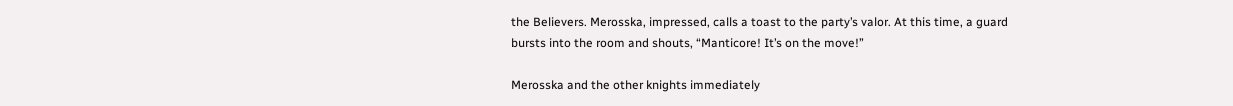the Believers. Merosska, impressed, calls a toast to the party’s valor. At this time, a guard bursts into the room and shouts, “Manticore! It’s on the move!”

Merosska and the other knights immediately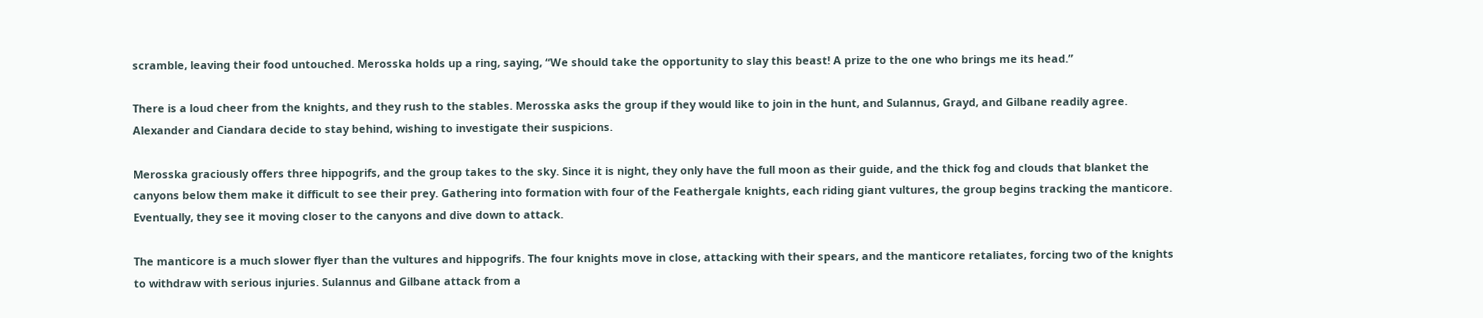scramble, leaving their food untouched. Merosska holds up a ring, saying, “We should take the opportunity to slay this beast! A prize to the one who brings me its head.”

There is a loud cheer from the knights, and they rush to the stables. Merosska asks the group if they would like to join in the hunt, and Sulannus, Grayd, and Gilbane readily agree. Alexander and Ciandara decide to stay behind, wishing to investigate their suspicions.

Merosska graciously offers three hippogrifs, and the group takes to the sky. Since it is night, they only have the full moon as their guide, and the thick fog and clouds that blanket the canyons below them make it difficult to see their prey. Gathering into formation with four of the Feathergale knights, each riding giant vultures, the group begins tracking the manticore. Eventually, they see it moving closer to the canyons and dive down to attack.

The manticore is a much slower flyer than the vultures and hippogrifs. The four knights move in close, attacking with their spears, and the manticore retaliates, forcing two of the knights to withdraw with serious injuries. Sulannus and Gilbane attack from a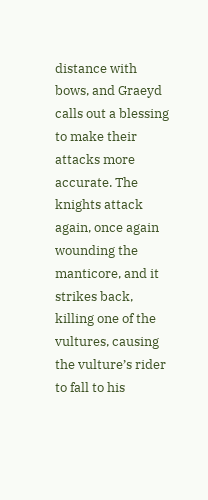distance with bows, and Graeyd calls out a blessing to make their attacks more accurate. The knights attack again, once again wounding the manticore, and it strikes back, killing one of the vultures, causing the vulture’s rider to fall to his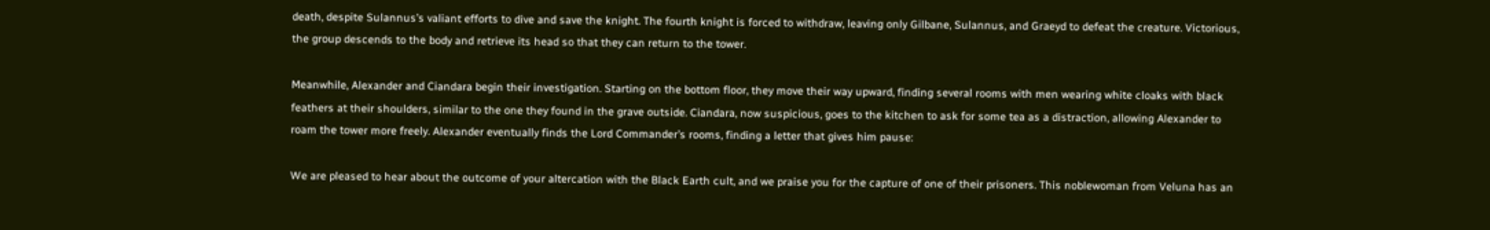death, despite Sulannus’s valiant efforts to dive and save the knight. The fourth knight is forced to withdraw, leaving only Gilbane, Sulannus, and Graeyd to defeat the creature. Victorious, the group descends to the body and retrieve its head so that they can return to the tower.

Meanwhile, Alexander and Ciandara begin their investigation. Starting on the bottom floor, they move their way upward, finding several rooms with men wearing white cloaks with black feathers at their shoulders, similar to the one they found in the grave outside. Ciandara, now suspicious, goes to the kitchen to ask for some tea as a distraction, allowing Alexander to roam the tower more freely. Alexander eventually finds the Lord Commander’s rooms, finding a letter that gives him pause:

We are pleased to hear about the outcome of your altercation with the Black Earth cult, and we praise you for the capture of one of their prisoners. This noblewoman from Veluna has an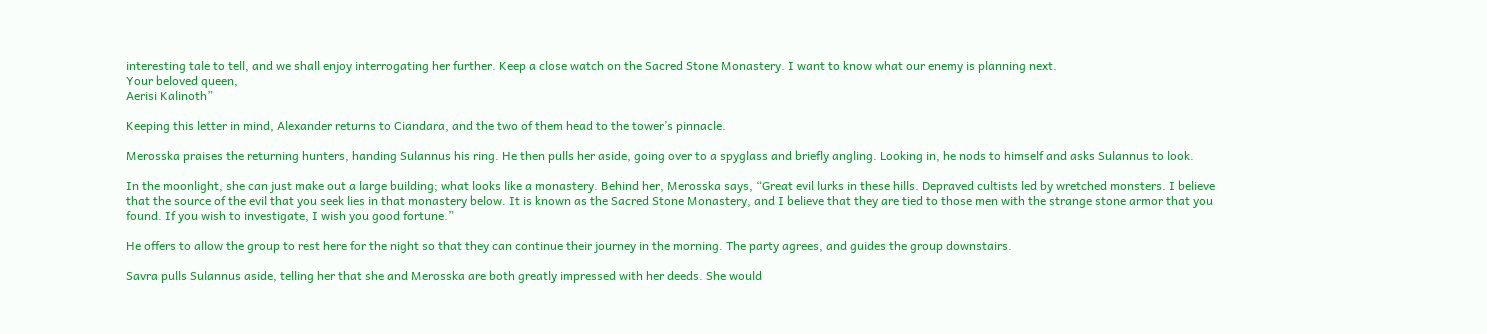interesting tale to tell, and we shall enjoy interrogating her further. Keep a close watch on the Sacred Stone Monastery. I want to know what our enemy is planning next.
Your beloved queen,
Aerisi Kalinoth”

Keeping this letter in mind, Alexander returns to Ciandara, and the two of them head to the tower’s pinnacle.

Merosska praises the returning hunters, handing Sulannus his ring. He then pulls her aside, going over to a spyglass and briefly angling. Looking in, he nods to himself and asks Sulannus to look.

In the moonlight, she can just make out a large building; what looks like a monastery. Behind her, Merosska says, “Great evil lurks in these hills. Depraved cultists led by wretched monsters. I believe that the source of the evil that you seek lies in that monastery below. It is known as the Sacred Stone Monastery, and I believe that they are tied to those men with the strange stone armor that you found. If you wish to investigate, I wish you good fortune.”

He offers to allow the group to rest here for the night so that they can continue their journey in the morning. The party agrees, and guides the group downstairs.

Savra pulls Sulannus aside, telling her that she and Merosska are both greatly impressed with her deeds. She would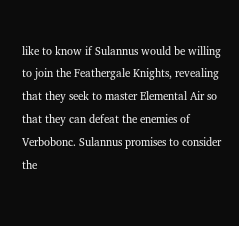like to know if Sulannus would be willing to join the Feathergale Knights, revealing that they seek to master Elemental Air so that they can defeat the enemies of Verbobonc. Sulannus promises to consider the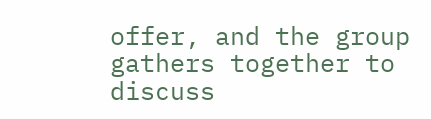offer, and the group gathers together to discuss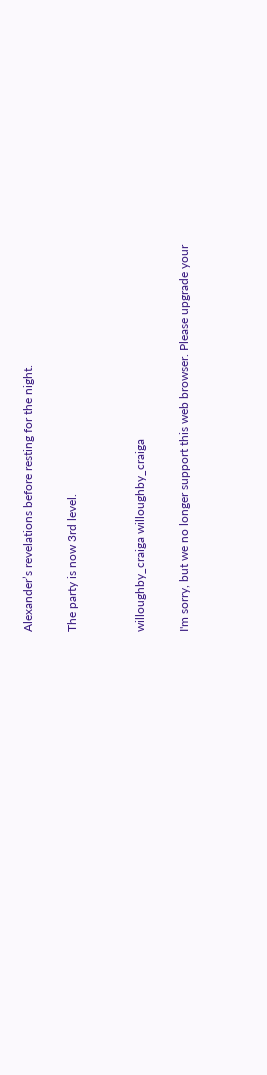Alexander’s revelations before resting for the night.

The party is now 3rd level.


willoughby_craiga willoughby_craiga

I'm sorry, but we no longer support this web browser. Please upgrade your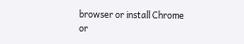browser or install Chrome or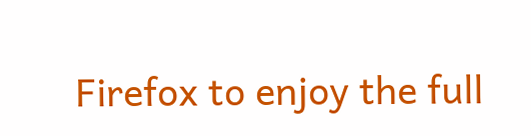Firefox to enjoy the full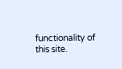functionality of this site.